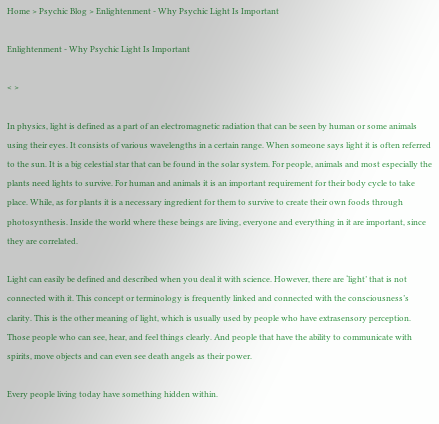Home > Psychic Blog > Enlightenment - Why Psychic Light Is Important

Enlightenment - Why Psychic Light Is Important

< >

In physics, light is defined as a part of an electromagnetic radiation that can be seen by human or some animals using their eyes. It consists of various wavelengths in a certain range. When someone says light it is often referred to the sun. It is a big celestial star that can be found in the solar system. For people, animals and most especially the plants need lights to survive. For human and animals it is an important requirement for their body cycle to take place. While, as for plants it is a necessary ingredient for them to survive to create their own foods through photosynthesis. Inside the world where these beings are living, everyone and everything in it are important, since they are correlated.

Light can easily be defined and described when you deal it with science. However, there are ‘light’ that is not connected with it. This concept or terminology is frequently linked and connected with the consciousness’s clarity. This is the other meaning of light, which is usually used by people who have extrasensory perception. Those people who can see, hear, and feel things clearly. And people that have the ability to communicate with spirits, move objects and can even see death angels as their power.

Every people living today have something hidden within.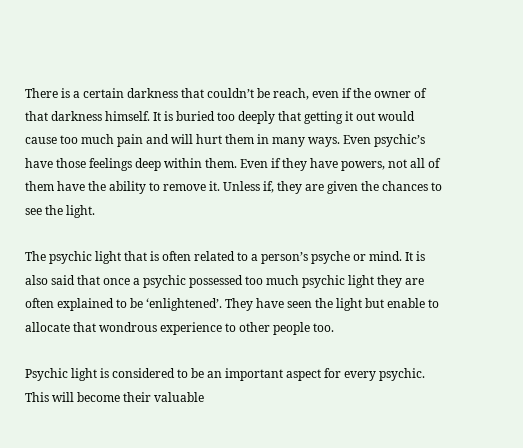There is a certain darkness that couldn’t be reach, even if the owner of that darkness himself. It is buried too deeply that getting it out would cause too much pain and will hurt them in many ways. Even psychic’s have those feelings deep within them. Even if they have powers, not all of them have the ability to remove it. Unless if, they are given the chances to see the light.

The psychic light that is often related to a person’s psyche or mind. It is also said that once a psychic possessed too much psychic light they are often explained to be ‘enlightened’. They have seen the light but enable to allocate that wondrous experience to other people too.

Psychic light is considered to be an important aspect for every psychic. This will become their valuable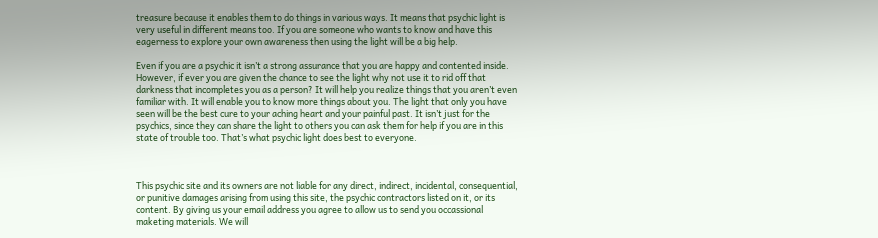treasure because it enables them to do things in various ways. It means that psychic light is very useful in different means too. If you are someone who wants to know and have this eagerness to explore your own awareness then using the light will be a big help.

Even if you are a psychic it isn’t a strong assurance that you are happy and contented inside. However, if ever you are given the chance to see the light why not use it to rid off that darkness that incompletes you as a person? It will help you realize things that you aren’t even familiar with. It will enable you to know more things about you. The light that only you have seen will be the best cure to your aching heart and your painful past. It isn’t just for the psychics, since they can share the light to others you can ask them for help if you are in this state of trouble too. That’s what psychic light does best to everyone.



This psychic site and its owners are not liable for any direct, indirect, incidental, consequential, or punitive damages arising from using this site, the psychic contractors listed on it, or its content. By giving us your email address you agree to allow us to send you occassional maketing materials. We will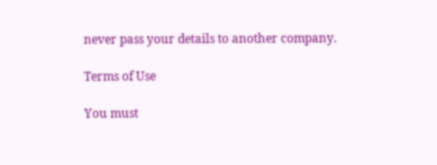never pass your details to another company.

Terms of Use

You must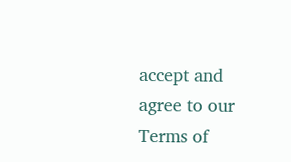accept and agree to our Terms of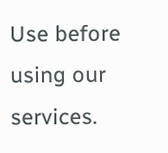Use before using our services.